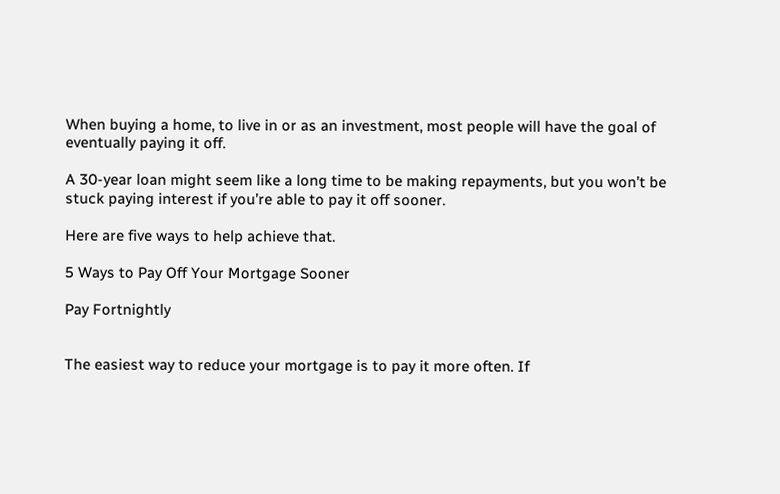When buying a home, to live in or as an investment, most people will have the goal of eventually paying it off.

A 30-year loan might seem like a long time to be making repayments, but you won’t be stuck paying interest if you’re able to pay it off sooner.

Here are five ways to help achieve that.

5 Ways to Pay Off Your Mortgage Sooner

Pay Fortnightly


The easiest way to reduce your mortgage is to pay it more often. If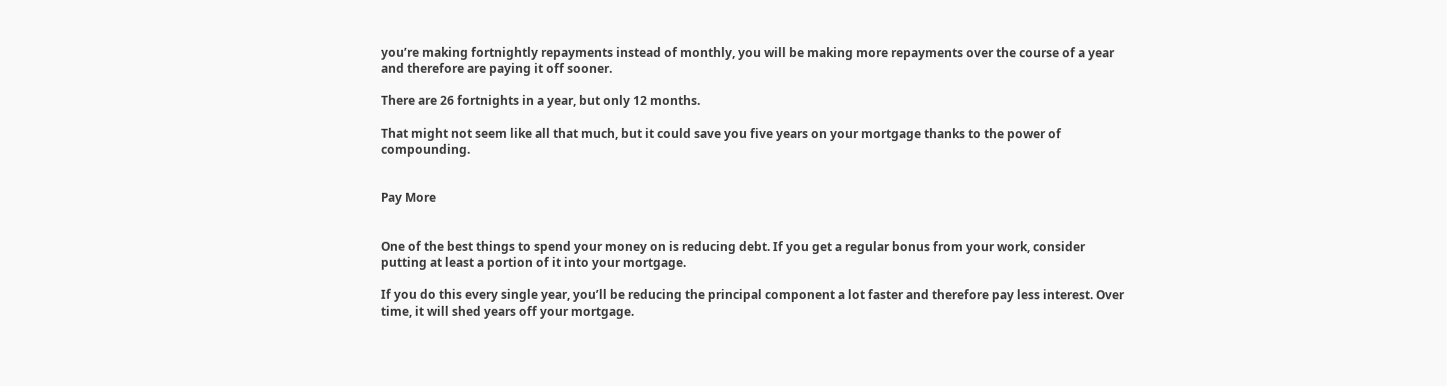you’re making fortnightly repayments instead of monthly, you will be making more repayments over the course of a year and therefore are paying it off sooner.

There are 26 fortnights in a year, but only 12 months.

That might not seem like all that much, but it could save you five years on your mortgage thanks to the power of compounding.


Pay More


One of the best things to spend your money on is reducing debt. If you get a regular bonus from your work, consider putting at least a portion of it into your mortgage.

If you do this every single year, you’ll be reducing the principal component a lot faster and therefore pay less interest. Over time, it will shed years off your mortgage.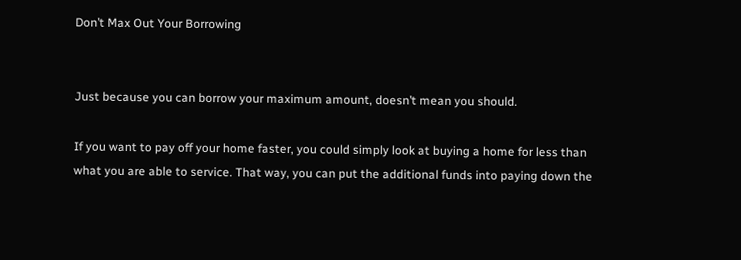Don’t Max Out Your Borrowing


Just because you can borrow your maximum amount, doesn’t mean you should.

If you want to pay off your home faster, you could simply look at buying a home for less than what you are able to service. That way, you can put the additional funds into paying down the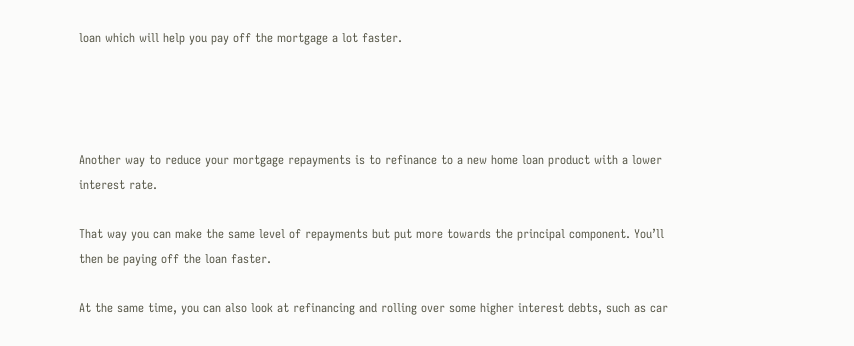loan which will help you pay off the mortgage a lot faster.




Another way to reduce your mortgage repayments is to refinance to a new home loan product with a lower interest rate.

That way you can make the same level of repayments but put more towards the principal component. You’ll then be paying off the loan faster.

At the same time, you can also look at refinancing and rolling over some higher interest debts, such as car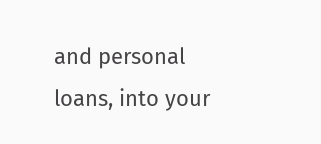and personal loans, into your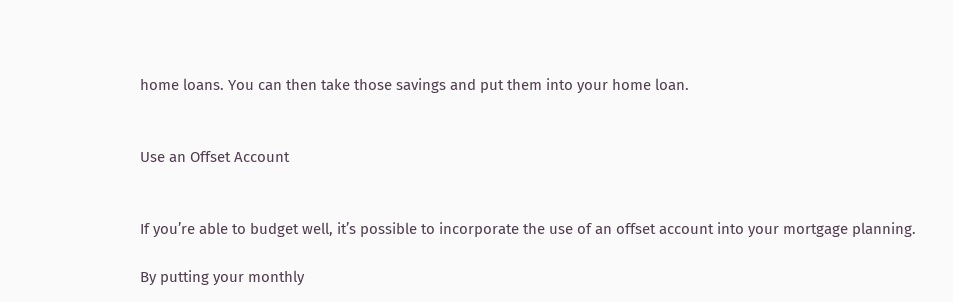home loans. You can then take those savings and put them into your home loan.


Use an Offset Account


If you’re able to budget well, it’s possible to incorporate the use of an offset account into your mortgage planning.

By putting your monthly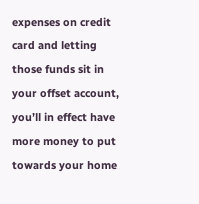expenses on credit card and letting those funds sit in your offset account, you’ll in effect have more money to put towards your home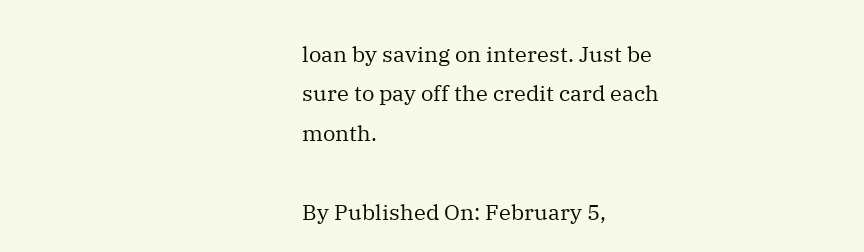loan by saving on interest. Just be sure to pay off the credit card each month.

By Published On: February 5,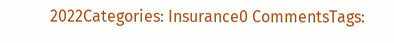2022Categories: Insurance0 CommentsTags: